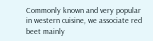Commonly known and very popular in western cuisine, we associate red beet mainly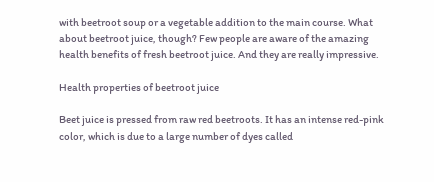with beetroot soup or a vegetable addition to the main course. What about beetroot juice, though? Few people are aware of the amazing health benefits of fresh beetroot juice. And they are really impressive.

Health properties of beetroot juice

Beet juice is pressed from raw red beetroots. It has an intense red-pink color, which is due to a large number of dyes called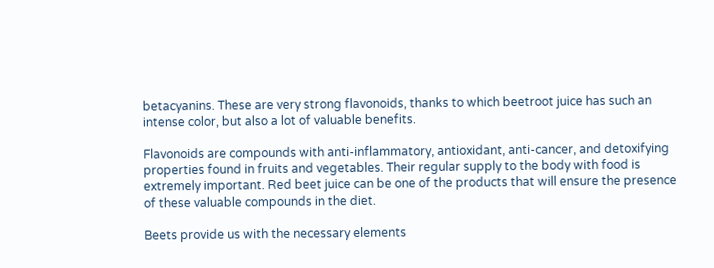betacyanins. These are very strong flavonoids, thanks to which beetroot juice has such an intense color, but also a lot of valuable benefits.

Flavonoids are compounds with anti-inflammatory, antioxidant, anti-cancer, and detoxifying properties found in fruits and vegetables. Their regular supply to the body with food is extremely important. Red beet juice can be one of the products that will ensure the presence of these valuable compounds in the diet.

Beets provide us with the necessary elements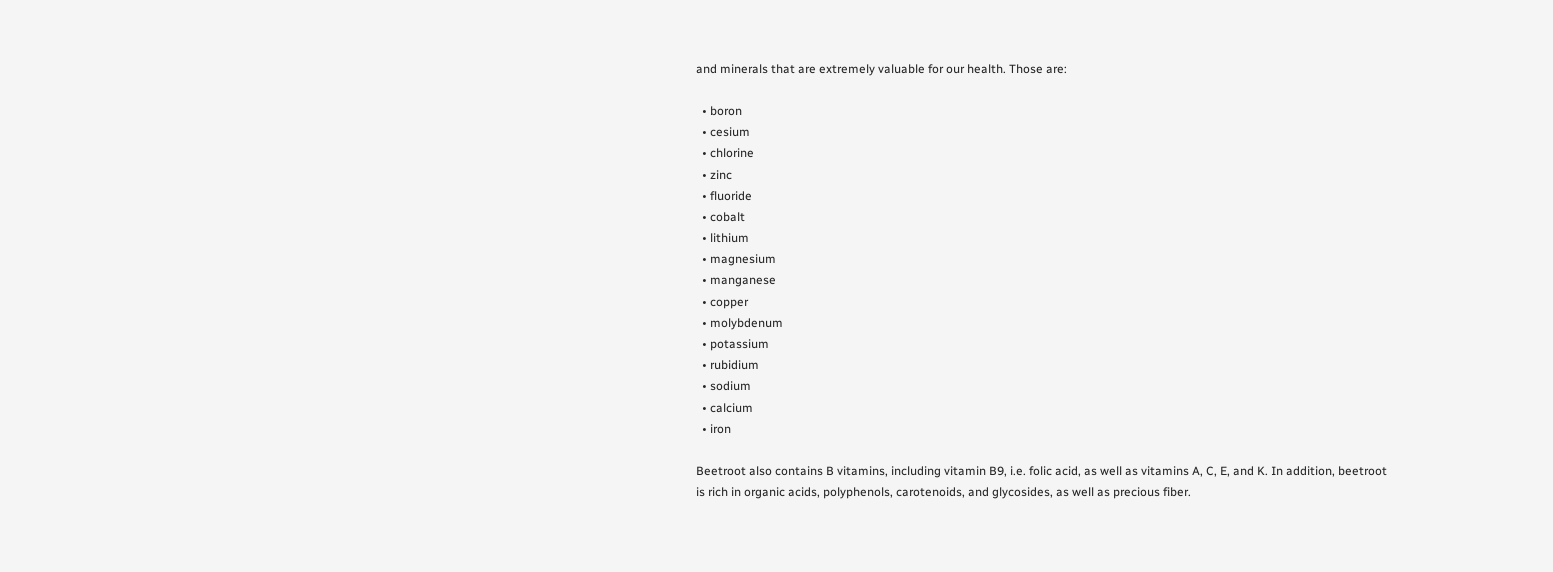and minerals that are extremely valuable for our health. Those are:

  • boron
  • cesium
  • chlorine
  • zinc
  • fluoride
  • cobalt
  • lithium
  • magnesium
  • manganese
  • copper
  • molybdenum
  • potassium
  • rubidium
  • sodium
  • calcium
  • iron

Beetroot also contains B vitamins, including vitamin B9, i.e. folic acid, as well as vitamins A, C, E, and K. In addition, beetroot is rich in organic acids, polyphenols, carotenoids, and glycosides, as well as precious fiber.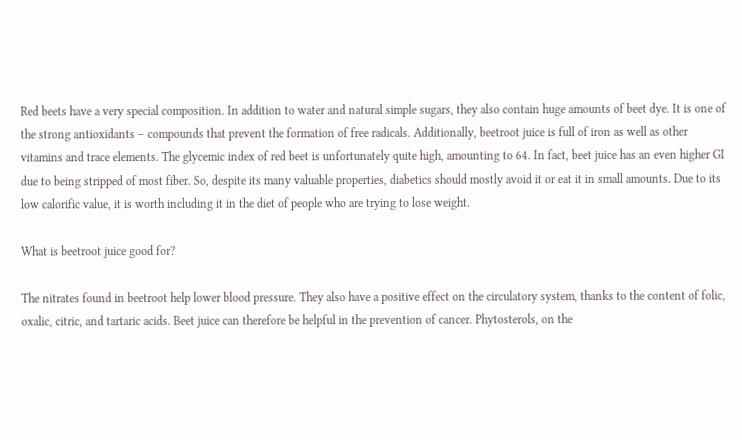Red beets have a very special composition. In addition to water and natural simple sugars, they also contain huge amounts of beet dye. It is one of the strong antioxidants – compounds that prevent the formation of free radicals. Additionally, beetroot juice is full of iron as well as other vitamins and trace elements. The glycemic index of red beet is unfortunately quite high, amounting to 64. In fact, beet juice has an even higher GI due to being stripped of most fiber. So, despite its many valuable properties, diabetics should mostly avoid it or eat it in small amounts. Due to its low calorific value, it is worth including it in the diet of people who are trying to lose weight.

What is beetroot juice good for?

The nitrates found in beetroot help lower blood pressure. They also have a positive effect on the circulatory system, thanks to the content of folic, oxalic, citric, and tartaric acids. Beet juice can therefore be helpful in the prevention of cancer. Phytosterols, on the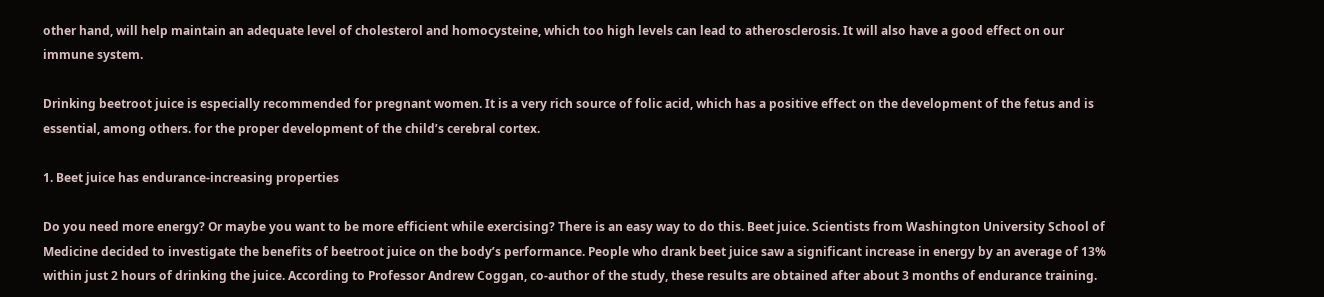other hand, will help maintain an adequate level of cholesterol and homocysteine, which too high levels can lead to atherosclerosis. It will also have a good effect on our immune system.

Drinking beetroot juice is especially recommended for pregnant women. It is a very rich source of folic acid, which has a positive effect on the development of the fetus and is essential, among others. for the proper development of the child’s cerebral cortex.

1. Beet juice has endurance-increasing properties

Do you need more energy? Or maybe you want to be more efficient while exercising? There is an easy way to do this. Beet juice. Scientists from Washington University School of Medicine decided to investigate the benefits of beetroot juice on the body’s performance. People who drank beet juice saw a significant increase in energy by an average of 13% within just 2 hours of drinking the juice. According to Professor Andrew Coggan, co-author of the study, these results are obtained after about 3 months of endurance training.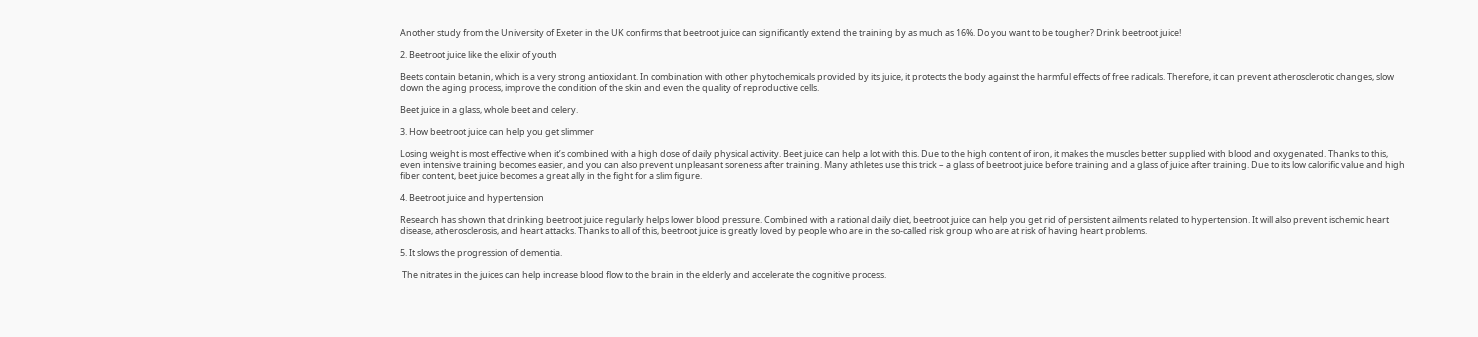Another study from the University of Exeter in the UK confirms that beetroot juice can significantly extend the training by as much as 16%. Do you want to be tougher? Drink beetroot juice!

2. Beetroot juice like the elixir of youth

Beets contain betanin, which is a very strong antioxidant. In combination with other phytochemicals provided by its juice, it protects the body against the harmful effects of free radicals. Therefore, it can prevent atherosclerotic changes, slow down the aging process, improve the condition of the skin and even the quality of reproductive cells.

Beet juice in a glass, whole beet and celery.

3. How beetroot juice can help you get slimmer

Losing weight is most effective when it’s combined with a high dose of daily physical activity. Beet juice can help a lot with this. Due to the high content of iron, it makes the muscles better supplied with blood and oxygenated. Thanks to this, even intensive training becomes easier, and you can also prevent unpleasant soreness after training. Many athletes use this trick – a glass of beetroot juice before training and a glass of juice after training. Due to its low calorific value and high fiber content, beet juice becomes a great ally in the fight for a slim figure.

4. Beetroot juice and hypertension

Research has shown that drinking beetroot juice regularly helps lower blood pressure. Combined with a rational daily diet, beetroot juice can help you get rid of persistent ailments related to hypertension. It will also prevent ischemic heart disease, atherosclerosis, and heart attacks. Thanks to all of this, beetroot juice is greatly loved by people who are in the so-called risk group who are at risk of having heart problems.

5. It slows the progression of dementia.

 The nitrates in the juices can help increase blood flow to the brain in the elderly and accelerate the cognitive process.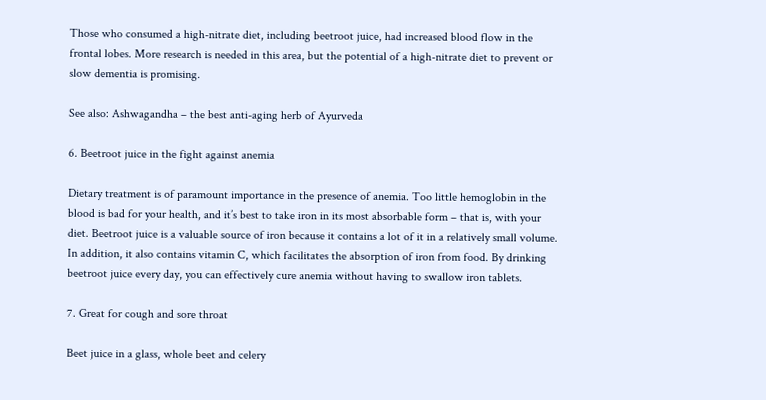Those who consumed a high-nitrate diet, including beetroot juice, had increased blood flow in the frontal lobes. More research is needed in this area, but the potential of a high-nitrate diet to prevent or slow dementia is promising.

See also: Ashwagandha – the best anti-aging herb of Ayurveda

6. Beetroot juice in the fight against anemia

Dietary treatment is of paramount importance in the presence of anemia. Too little hemoglobin in the blood is bad for your health, and it’s best to take iron in its most absorbable form – that is, with your diet. Beetroot juice is a valuable source of iron because it contains a lot of it in a relatively small volume. In addition, it also contains vitamin C, which facilitates the absorption of iron from food. By drinking beetroot juice every day, you can effectively cure anemia without having to swallow iron tablets.

7. Great for cough and sore throat

Beet juice in a glass, whole beet and celery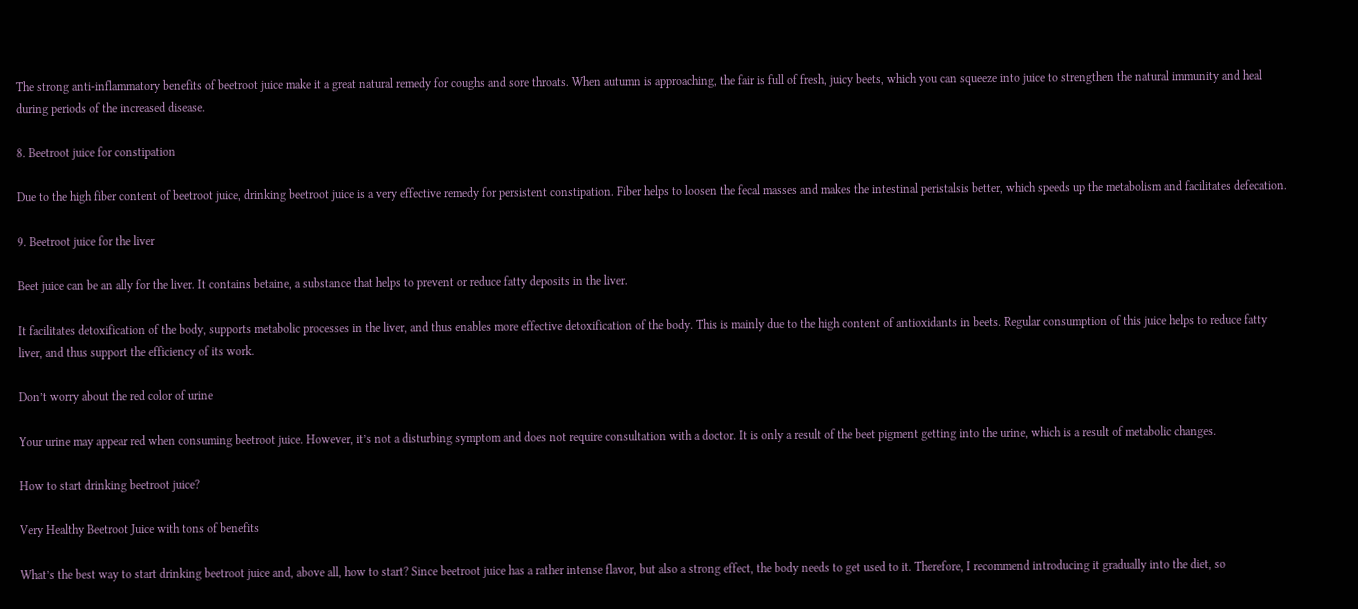The strong anti-inflammatory benefits of beetroot juice make it a great natural remedy for coughs and sore throats. When autumn is approaching, the fair is full of fresh, juicy beets, which you can squeeze into juice to strengthen the natural immunity and heal during periods of the increased disease.

8. Beetroot juice for constipation

Due to the high fiber content of beetroot juice, drinking beetroot juice is a very effective remedy for persistent constipation. Fiber helps to loosen the fecal masses and makes the intestinal peristalsis better, which speeds up the metabolism and facilitates defecation.

9. Beetroot juice for the liver

Beet juice can be an ally for the liver. It contains betaine, a substance that helps to prevent or reduce fatty deposits in the liver.

It facilitates detoxification of the body, supports metabolic processes in the liver, and thus enables more effective detoxification of the body. This is mainly due to the high content of antioxidants in beets. Regular consumption of this juice helps to reduce fatty liver, and thus support the efficiency of its work.

Don’t worry about the red color of urine

Your urine may appear red when consuming beetroot juice. However, it’s not a disturbing symptom and does not require consultation with a doctor. It is only a result of the beet pigment getting into the urine, which is a result of metabolic changes.

How to start drinking beetroot juice?

Very Healthy Beetroot Juice with tons of benefits

What’s the best way to start drinking beetroot juice and, above all, how to start? Since beetroot juice has a rather intense flavor, but also a strong effect, the body needs to get used to it. Therefore, I recommend introducing it gradually into the diet, so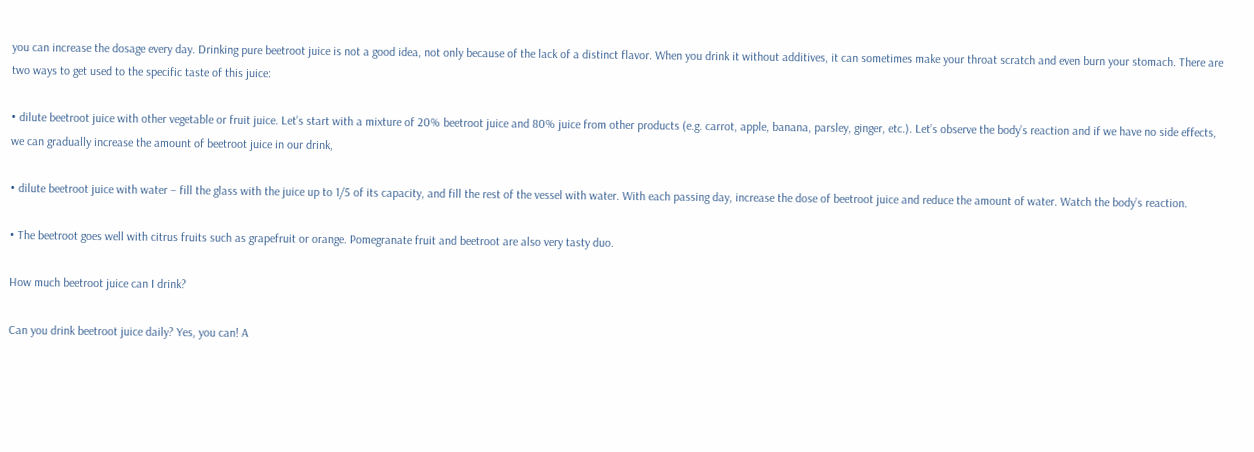you can increase the dosage every day. Drinking pure beetroot juice is not a good idea, not only because of the lack of a distinct flavor. When you drink it without additives, it can sometimes make your throat scratch and even burn your stomach. There are two ways to get used to the specific taste of this juice:

• dilute beetroot juice with other vegetable or fruit juice. Let’s start with a mixture of 20% beetroot juice and 80% juice from other products (e.g. carrot, apple, banana, parsley, ginger, etc.). Let’s observe the body’s reaction and if we have no side effects, we can gradually increase the amount of beetroot juice in our drink,

• dilute beetroot juice with water – fill the glass with the juice up to 1/5 of its capacity, and fill the rest of the vessel with water. With each passing day, increase the dose of beetroot juice and reduce the amount of water. Watch the body’s reaction.

• The beetroot goes well with citrus fruits such as grapefruit or orange. Pomegranate fruit and beetroot are also very tasty duo.

How much beetroot juice can I drink?

Can you drink beetroot juice daily? Yes, you can! A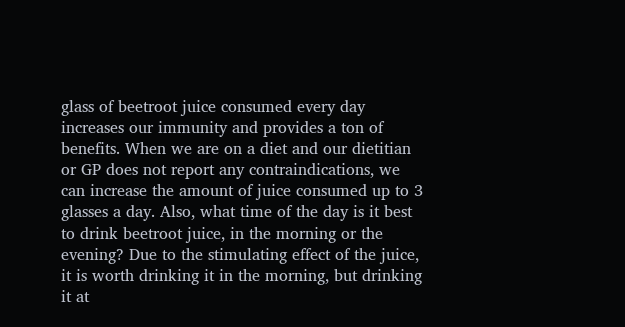glass of beetroot juice consumed every day increases our immunity and provides a ton of benefits. When we are on a diet and our dietitian or GP does not report any contraindications, we can increase the amount of juice consumed up to 3 glasses a day. Also, what time of the day is it best to drink beetroot juice, in the morning or the evening? Due to the stimulating effect of the juice, it is worth drinking it in the morning, but drinking it at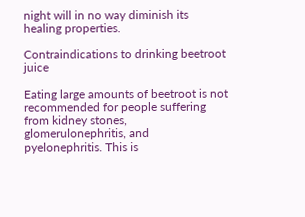night will in no way diminish its healing properties.

Contraindications to drinking beetroot juice

Eating large amounts of beetroot is not recommended for people suffering from kidney stones, glomerulonephritis, and pyelonephritis. This is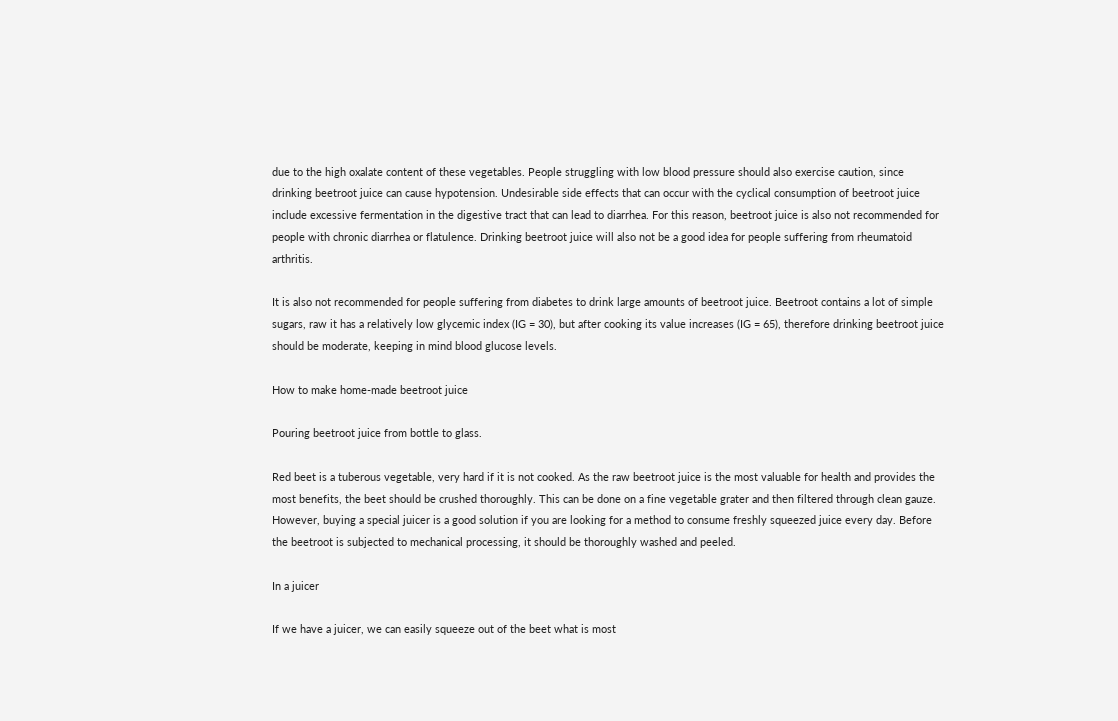due to the high oxalate content of these vegetables. People struggling with low blood pressure should also exercise caution, since drinking beetroot juice can cause hypotension. Undesirable side effects that can occur with the cyclical consumption of beetroot juice include excessive fermentation in the digestive tract that can lead to diarrhea. For this reason, beetroot juice is also not recommended for people with chronic diarrhea or flatulence. Drinking beetroot juice will also not be a good idea for people suffering from rheumatoid arthritis.

It is also not recommended for people suffering from diabetes to drink large amounts of beetroot juice. Beetroot contains a lot of simple sugars, raw it has a relatively low glycemic index (IG = 30), but after cooking its value increases (IG = 65), therefore drinking beetroot juice should be moderate, keeping in mind blood glucose levels.

How to make home-made beetroot juice

Pouring beetroot juice from bottle to glass.

Red beet is a tuberous vegetable, very hard if it is not cooked. As the raw beetroot juice is the most valuable for health and provides the most benefits, the beet should be crushed thoroughly. This can be done on a fine vegetable grater and then filtered through clean gauze. However, buying a special juicer is a good solution if you are looking for a method to consume freshly squeezed juice every day. Before the beetroot is subjected to mechanical processing, it should be thoroughly washed and peeled.

In a juicer

If we have a juicer, we can easily squeeze out of the beet what is most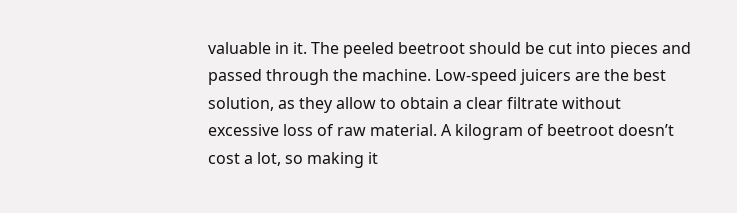valuable in it. The peeled beetroot should be cut into pieces and passed through the machine. Low-speed juicers are the best solution, as they allow to obtain a clear filtrate without excessive loss of raw material. A kilogram of beetroot doesn’t cost a lot, so making it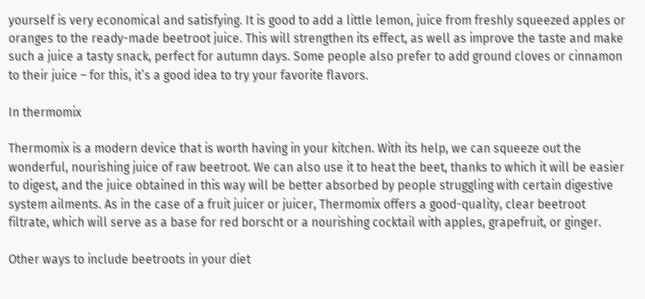yourself is very economical and satisfying. It is good to add a little lemon, juice from freshly squeezed apples or oranges to the ready-made beetroot juice. This will strengthen its effect, as well as improve the taste and make such a juice a tasty snack, perfect for autumn days. Some people also prefer to add ground cloves or cinnamon to their juice – for this, it’s a good idea to try your favorite flavors.

In thermomix

Thermomix is a modern device that is worth having in your kitchen. With its help, we can squeeze out the wonderful, nourishing juice of raw beetroot. We can also use it to heat the beet, thanks to which it will be easier to digest, and the juice obtained in this way will be better absorbed by people struggling with certain digestive system ailments. As in the case of a fruit juicer or juicer, Thermomix offers a good-quality, clear beetroot filtrate, which will serve as a base for red borscht or a nourishing cocktail with apples, grapefruit, or ginger.

Other ways to include beetroots in your diet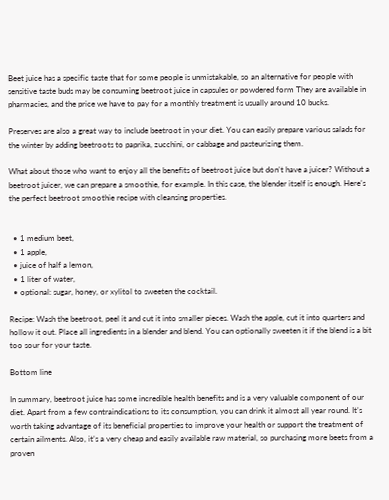Beet juice has a specific taste that for some people is unmistakable, so an alternative for people with sensitive taste buds may be consuming beetroot juice in capsules or powdered form They are available in pharmacies, and the price we have to pay for a monthly treatment is usually around 10 bucks.

Preserves are also a great way to include beetroot in your diet. You can easily prepare various salads for the winter by adding beetroots to paprika, zucchini, or cabbage and pasteurizing them.

What about those who want to enjoy all the benefits of beetroot juice but don’t have a juicer? Without a beetroot juicer, we can prepare a smoothie, for example. In this case, the blender itself is enough. Here’s the perfect beetroot smoothie recipe with cleansing properties.


  • 1 medium beet,
  • 1 apple,
  • juice of half a lemon,
  • 1 liter of water,
  • optional: sugar, honey, or xylitol to sweeten the cocktail.

Recipe: Wash the beetroot, peel it and cut it into smaller pieces. Wash the apple, cut it into quarters and hollow it out. Place all ingredients in a blender and blend. You can optionally sweeten it if the blend is a bit too sour for your taste.

Bottom line

In summary, beetroot juice has some incredible health benefits and is a very valuable component of our diet. Apart from a few contraindications to its consumption, you can drink it almost all year round. It’s worth taking advantage of its beneficial properties to improve your health or support the treatment of certain ailments. Also, it’s a very cheap and easily available raw material, so purchasing more beets from a proven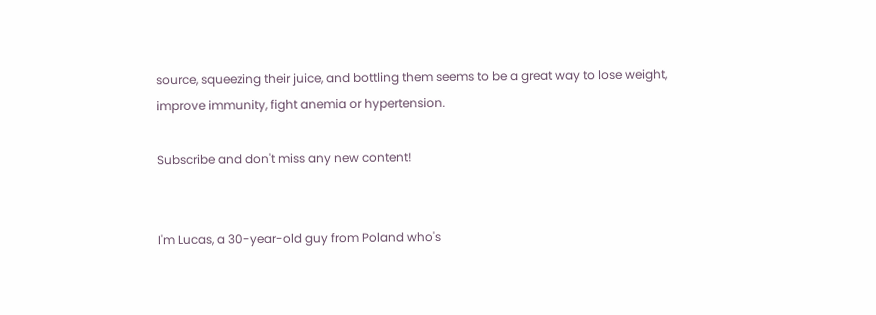source, squeezing their juice, and bottling them seems to be a great way to lose weight, improve immunity, fight anemia or hypertension.

Subscribe and don't miss any new content!


I'm Lucas, a 30-year-old guy from Poland who's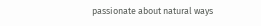passionate about natural ways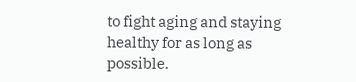to fight aging and staying healthy for as long as possible.